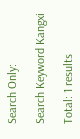Search Only:

Search Keyword Kangxi

Total: 1 results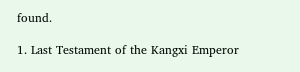found.

1. Last Testament of the Kangxi Emperor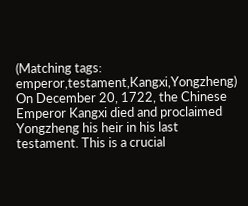(Matching tags: emperor,testament,Kangxi,Yongzheng)
On December 20, 1722, the Chinese Emperor Kangxi died and proclaimed Yongzheng his heir in his last testament. This is a crucial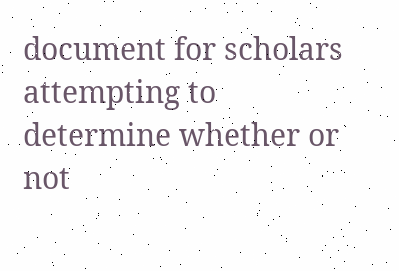document for scholars attempting to determine whether or not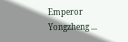Emperor Yongzheng ...